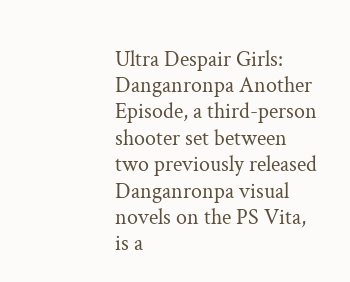Ultra Despair Girls: Danganronpa Another Episode, a third-person shooter set between two previously released Danganronpa visual novels on the PS Vita, is a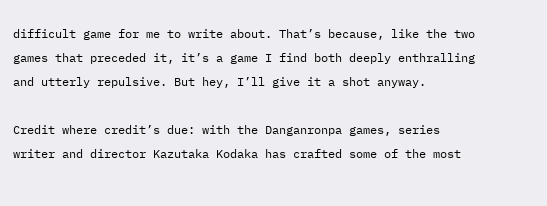difficult game for me to write about. That’s because, like the two games that preceded it, it’s a game I find both deeply enthralling and utterly repulsive. But hey, I’ll give it a shot anyway.

Credit where credit’s due: with the Danganronpa games, series writer and director Kazutaka Kodaka has crafted some of the most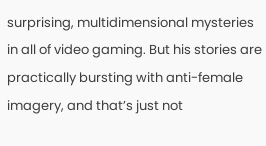surprising, multidimensional mysteries in all of video gaming. But his stories are practically bursting with anti-female imagery, and that’s just not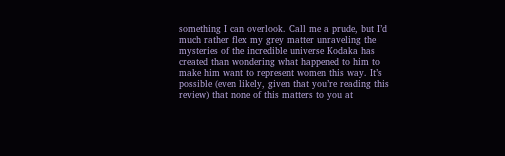something I can overlook. Call me a prude, but I’d much rather flex my grey matter unraveling the mysteries of the incredible universe Kodaka has created than wondering what happened to him to make him want to represent women this way. It’s possible (even likely, given that you’re reading this review) that none of this matters to you at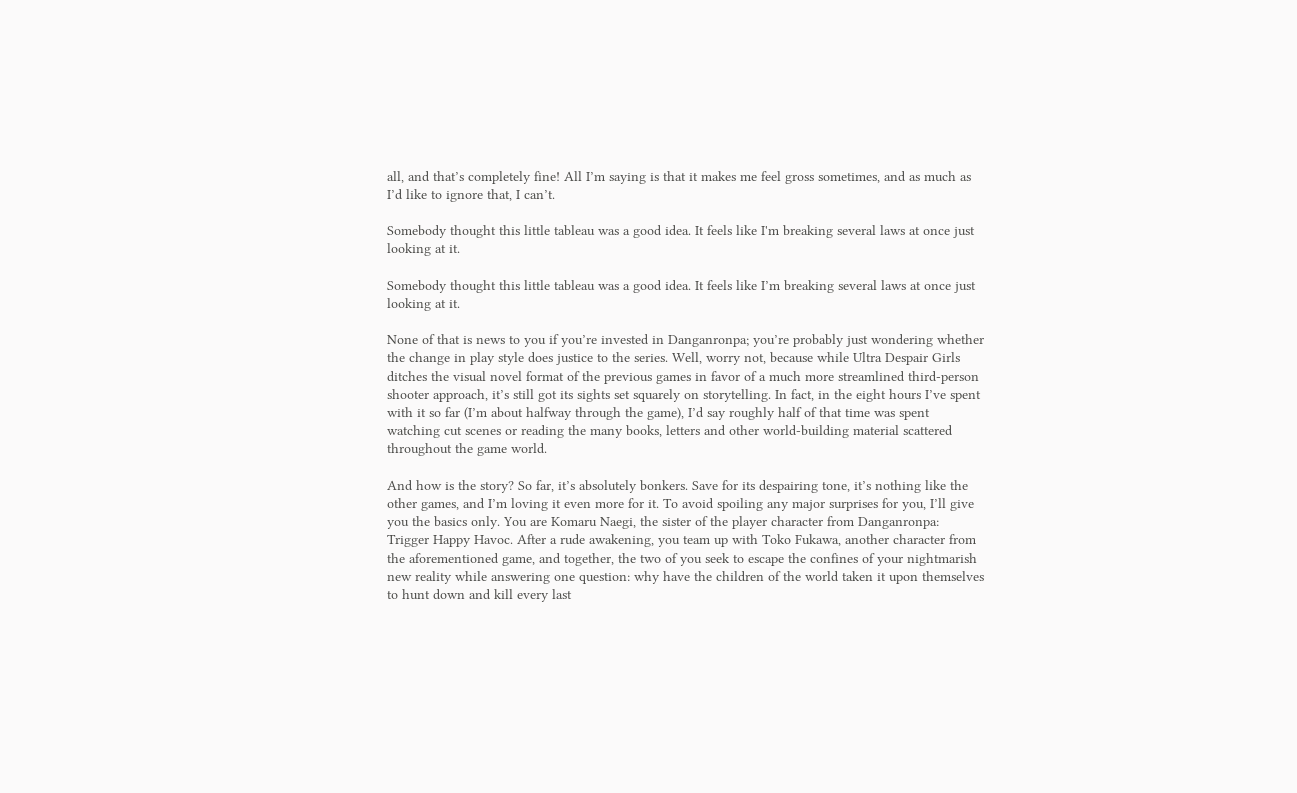all, and that’s completely fine! All I’m saying is that it makes me feel gross sometimes, and as much as I’d like to ignore that, I can’t.

Somebody thought this little tableau was a good idea. It feels like I'm breaking several laws at once just looking at it.

Somebody thought this little tableau was a good idea. It feels like I’m breaking several laws at once just looking at it.

None of that is news to you if you’re invested in Danganronpa; you’re probably just wondering whether the change in play style does justice to the series. Well, worry not, because while Ultra Despair Girls ditches the visual novel format of the previous games in favor of a much more streamlined third-person shooter approach, it’s still got its sights set squarely on storytelling. In fact, in the eight hours I’ve spent with it so far (I’m about halfway through the game), I’d say roughly half of that time was spent watching cut scenes or reading the many books, letters and other world-building material scattered throughout the game world.

And how is the story? So far, it’s absolutely bonkers. Save for its despairing tone, it’s nothing like the other games, and I’m loving it even more for it. To avoid spoiling any major surprises for you, I’ll give you the basics only. You are Komaru Naegi, the sister of the player character from Danganronpa: Trigger Happy Havoc. After a rude awakening, you team up with Toko Fukawa, another character from the aforementioned game, and together, the two of you seek to escape the confines of your nightmarish new reality while answering one question: why have the children of the world taken it upon themselves to hunt down and kill every last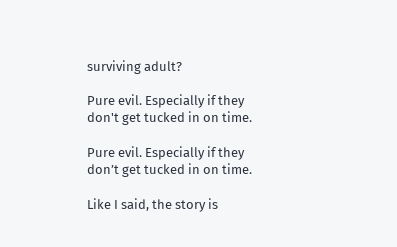surviving adult?

Pure evil. Especially if they don't get tucked in on time.

Pure evil. Especially if they don’t get tucked in on time.

Like I said, the story is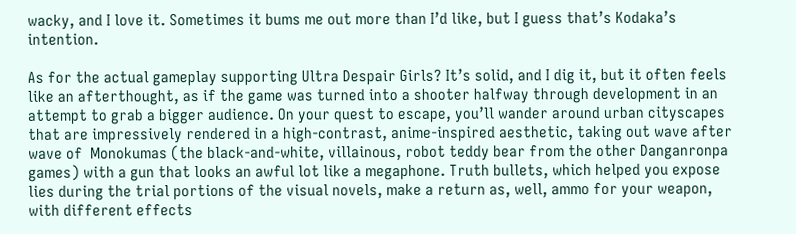wacky, and I love it. Sometimes it bums me out more than I’d like, but I guess that’s Kodaka’s intention.

As for the actual gameplay supporting Ultra Despair Girls? It’s solid, and I dig it, but it often feels like an afterthought, as if the game was turned into a shooter halfway through development in an attempt to grab a bigger audience. On your quest to escape, you’ll wander around urban cityscapes that are impressively rendered in a high-contrast, anime-inspired aesthetic, taking out wave after wave of  Monokumas (the black-and-white, villainous, robot teddy bear from the other Danganronpa games) with a gun that looks an awful lot like a megaphone. Truth bullets, which helped you expose lies during the trial portions of the visual novels, make a return as, well, ammo for your weapon, with different effects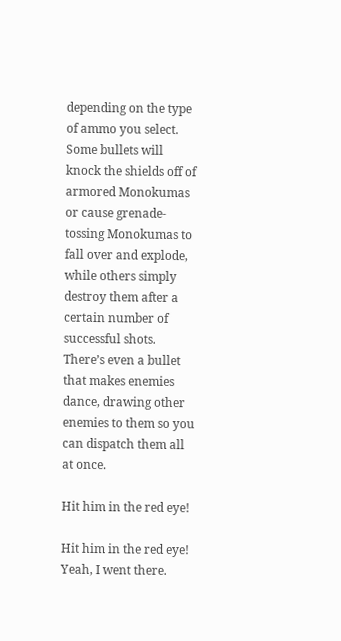depending on the type of ammo you select. Some bullets will knock the shields off of armored Monokumas or cause grenade-tossing Monokumas to fall over and explode, while others simply destroy them after a certain number of successful shots. There’s even a bullet that makes enemies dance, drawing other enemies to them so you can dispatch them all at once.

Hit him in the red eye!

Hit him in the red eye! Yeah, I went there.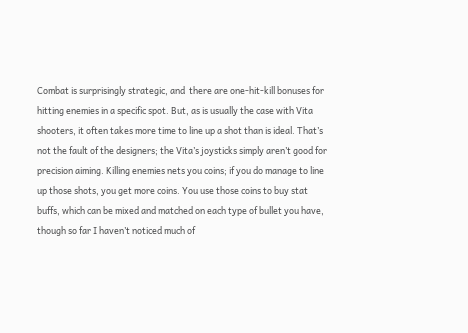Combat is surprisingly strategic, and  there are one-hit-kill bonuses for hitting enemies in a specific spot. But, as is usually the case with Vita shooters, it often takes more time to line up a shot than is ideal. That’s not the fault of the designers; the Vita’s joysticks simply aren’t good for precision aiming. Killing enemies nets you coins; if you do manage to line up those shots, you get more coins. You use those coins to buy stat buffs, which can be mixed and matched on each type of bullet you have, though so far I haven’t noticed much of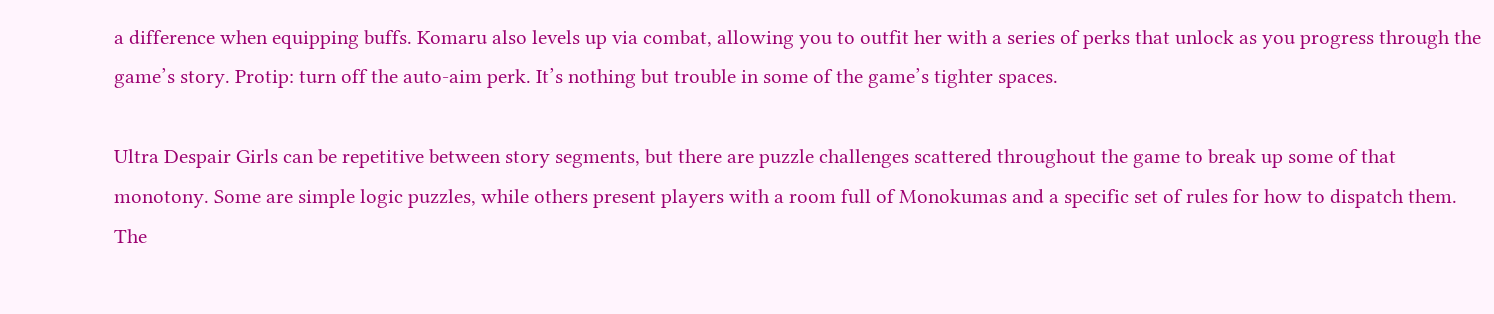a difference when equipping buffs. Komaru also levels up via combat, allowing you to outfit her with a series of perks that unlock as you progress through the game’s story. Protip: turn off the auto-aim perk. It’s nothing but trouble in some of the game’s tighter spaces.

Ultra Despair Girls can be repetitive between story segments, but there are puzzle challenges scattered throughout the game to break up some of that monotony. Some are simple logic puzzles, while others present players with a room full of Monokumas and a specific set of rules for how to dispatch them. The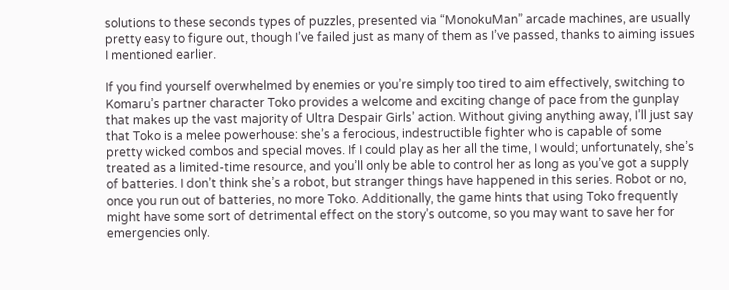solutions to these seconds types of puzzles, presented via “MonokuMan” arcade machines, are usually pretty easy to figure out, though I’ve failed just as many of them as I’ve passed, thanks to aiming issues I mentioned earlier.

If you find yourself overwhelmed by enemies or you’re simply too tired to aim effectively, switching to Komaru’s partner character Toko provides a welcome and exciting change of pace from the gunplay that makes up the vast majority of Ultra Despair Girls’ action. Without giving anything away, I’ll just say that Toko is a melee powerhouse: she’s a ferocious, indestructible fighter who is capable of some pretty wicked combos and special moves. If I could play as her all the time, I would; unfortunately, she’s treated as a limited-time resource, and you’ll only be able to control her as long as you’ve got a supply of batteries. I don’t think she’s a robot, but stranger things have happened in this series. Robot or no, once you run out of batteries, no more Toko. Additionally, the game hints that using Toko frequently might have some sort of detrimental effect on the story’s outcome, so you may want to save her for emergencies only.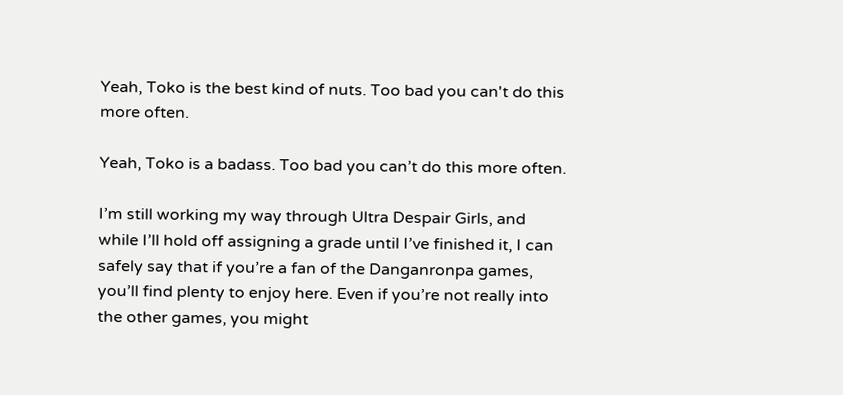Yeah, Toko is the best kind of nuts. Too bad you can't do this more often.

Yeah, Toko is a badass. Too bad you can’t do this more often.

I’m still working my way through Ultra Despair Girls, and while I’ll hold off assigning a grade until I’ve finished it, I can safely say that if you’re a fan of the Danganronpa games, you’ll find plenty to enjoy here. Even if you’re not really into the other games, you might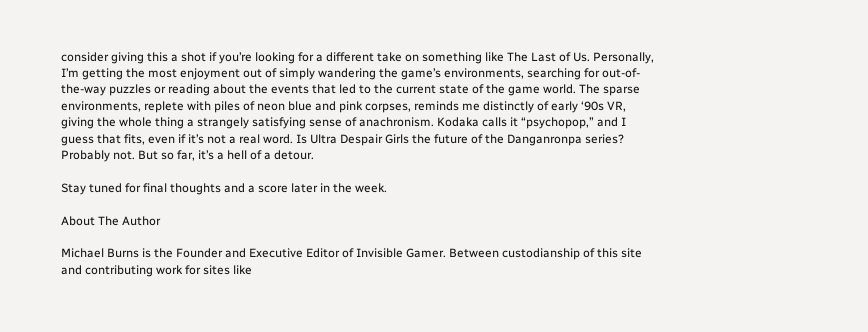consider giving this a shot if you’re looking for a different take on something like The Last of Us. Personally, I’m getting the most enjoyment out of simply wandering the game’s environments, searching for out-of-the-way puzzles or reading about the events that led to the current state of the game world. The sparse environments, replete with piles of neon blue and pink corpses, reminds me distinctly of early ‘90s VR, giving the whole thing a strangely satisfying sense of anachronism. Kodaka calls it “psychopop,” and I guess that fits, even if it’s not a real word. Is Ultra Despair Girls the future of the Danganronpa series? Probably not. But so far, it’s a hell of a detour.

Stay tuned for final thoughts and a score later in the week.

About The Author

Michael Burns is the Founder and Executive Editor of Invisible Gamer. Between custodianship of this site and contributing work for sites like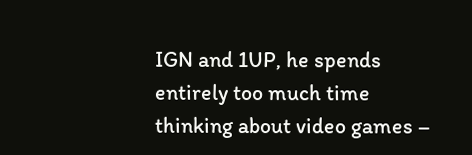IGN and 1UP, he spends entirely too much time thinking about video games –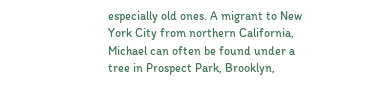especially old ones. A migrant to New York City from northern California, Michael can often be found under a tree in Prospect Park, Brooklyn,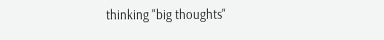thinking "big thoughts"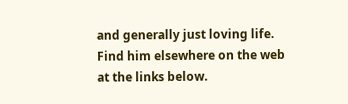and generally just loving life. Find him elsewhere on the web at the links below.